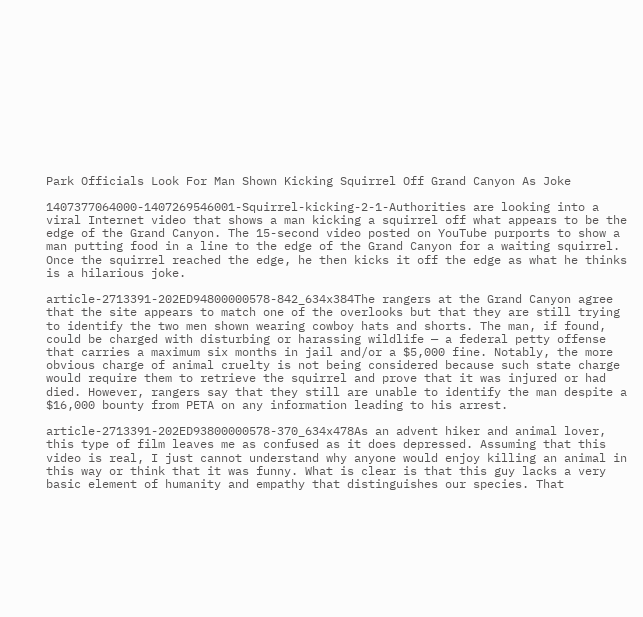Park Officials Look For Man Shown Kicking Squirrel Off Grand Canyon As Joke

1407377064000-1407269546001-Squirrel-kicking-2-1-Authorities are looking into a viral Internet video that shows a man kicking a squirrel off what appears to be the edge of the Grand Canyon. The 15-second video posted on YouTube purports to show a man putting food in a line to the edge of the Grand Canyon for a waiting squirrel. Once the squirrel reached the edge, he then kicks it off the edge as what he thinks is a hilarious joke.

article-2713391-202ED94800000578-842_634x384The rangers at the Grand Canyon agree that the site appears to match one of the overlooks but that they are still trying to identify the two men shown wearing cowboy hats and shorts. The man, if found, could be charged with disturbing or harassing wildlife — a federal petty offense that carries a maximum six months in jail and/or a $5,000 fine. Notably, the more obvious charge of animal cruelty is not being considered because such state charge would require them to retrieve the squirrel and prove that it was injured or had died. However, rangers say that they still are unable to identify the man despite a $16,000 bounty from PETA on any information leading to his arrest.

article-2713391-202ED93800000578-370_634x478As an advent hiker and animal lover, this type of film leaves me as confused as it does depressed. Assuming that this video is real, I just cannot understand why anyone would enjoy killing an animal in this way or think that it was funny. What is clear is that this guy lacks a very basic element of humanity and empathy that distinguishes our species. That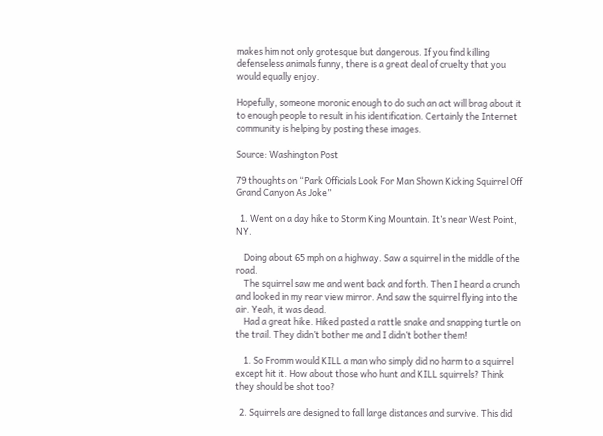makes him not only grotesque but dangerous. If you find killing defenseless animals funny, there is a great deal of cruelty that you would equally enjoy.

Hopefully, someone moronic enough to do such an act will brag about it to enough people to result in his identification. Certainly the Internet community is helping by posting these images.

Source: Washington Post

79 thoughts on “Park Officials Look For Man Shown Kicking Squirrel Off Grand Canyon As Joke”

  1. Went on a day hike to Storm King Mountain. It’s near West Point, NY.

    Doing about 65 mph on a highway. Saw a squirrel in the middle of the road.
    The squirrel saw me and went back and forth. Then I heard a crunch and looked in my rear view mirror. And saw the squirrel flying into the air. Yeah, it was dead.
    Had a great hike. Hiked pasted a rattle snake and snapping turtle on the trail. They didn’t bother me and I didn’t bother them!

    1. So Fromm would KILL a man who simply did no harm to a squirrel except hit it. How about those who hunt and KILL squirrels? Think they should be shot too?

  2. Squirrels are designed to fall large distances and survive. This did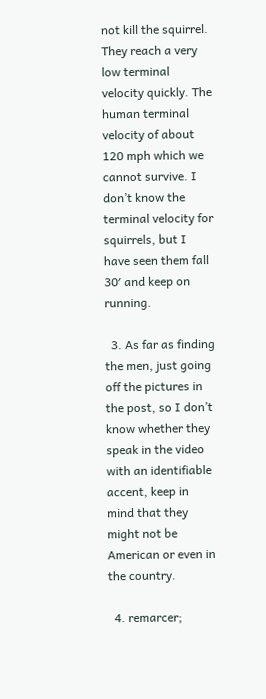not kill the squirrel. They reach a very low terminal velocity quickly. The human terminal velocity of about 120 mph which we cannot survive. I don’t know the terminal velocity for squirrels, but I have seen them fall 30′ and keep on running.

  3. As far as finding the men, just going off the pictures in the post, so I don’t know whether they speak in the video with an identifiable accent, keep in mind that they might not be American or even in the country.

  4. remarcer;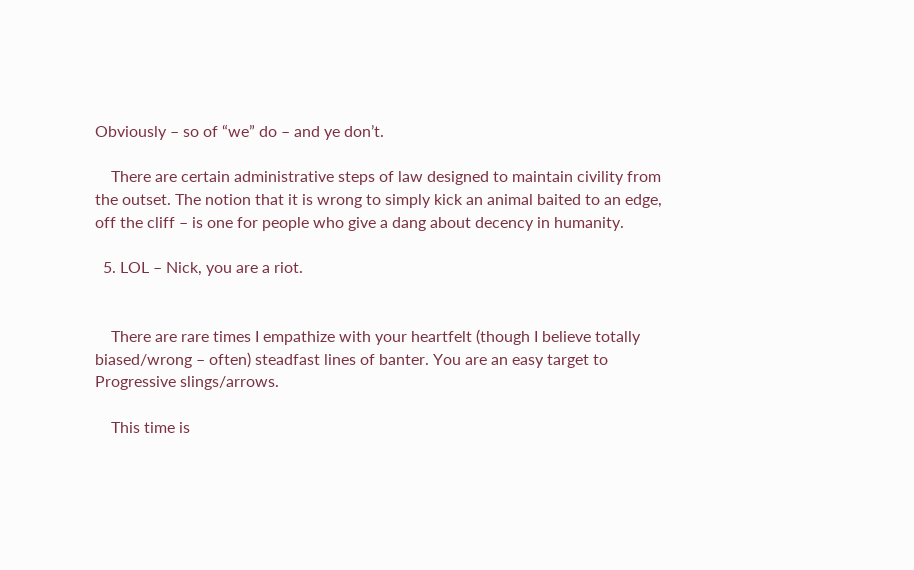Obviously – so of “we” do – and ye don’t.

    There are certain administrative steps of law designed to maintain civility from the outset. The notion that it is wrong to simply kick an animal baited to an edge, off the cliff – is one for people who give a dang about decency in humanity.

  5. LOL – Nick, you are a riot.


    There are rare times I empathize with your heartfelt (though I believe totally biased/wrong – often) steadfast lines of banter. You are an easy target to Progressive slings/arrows.

    This time is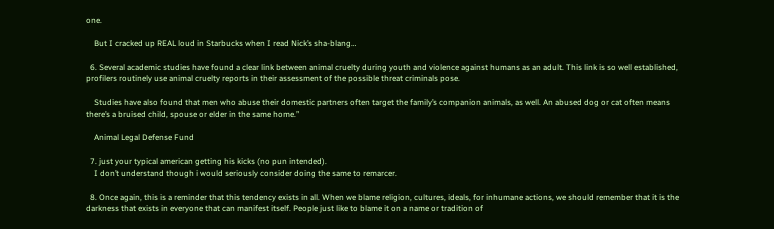one.

    But I cracked up REAL loud in Starbucks when I read Nick’s sha-blang…

  6. Several academic studies have found a clear link between animal cruelty during youth and violence against humans as an adult. This link is so well established, profilers routinely use animal cruelty reports in their assessment of the possible threat criminals pose.

    Studies have also found that men who abuse their domestic partners often target the family’s companion animals, as well. An abused dog or cat often means there’s a bruised child, spouse or elder in the same home.”

    Animal Legal Defense Fund

  7. just your typical american getting his kicks (no pun intended).
    I don’t understand though i would seriously consider doing the same to remarcer.

  8. Once again, this is a reminder that this tendency exists in all. When we blame religion, cultures, ideals, for inhumane actions, we should remember that it is the darkness that exists in everyone that can manifest itself. People just like to blame it on a name or tradition of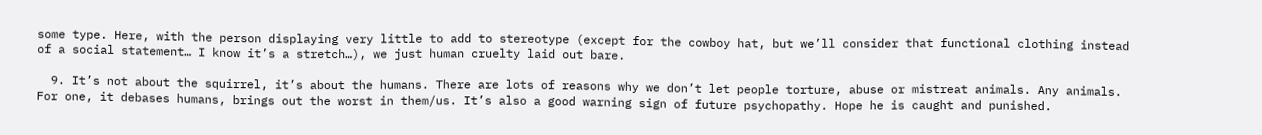some type. Here, with the person displaying very little to add to stereotype (except for the cowboy hat, but we’ll consider that functional clothing instead of a social statement… I know it’s a stretch…), we just human cruelty laid out bare.

  9. It’s not about the squirrel, it’s about the humans. There are lots of reasons why we don’t let people torture, abuse or mistreat animals. Any animals. For one, it debases humans, brings out the worst in them/us. It’s also a good warning sign of future psychopathy. Hope he is caught and punished.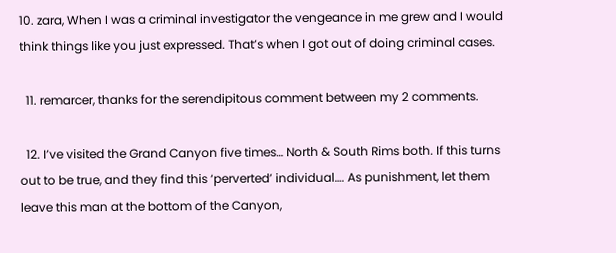10. zara, When I was a criminal investigator the vengeance in me grew and I would think things like you just expressed. That’s when I got out of doing criminal cases.

  11. remarcer, thanks for the serendipitous comment between my 2 comments.

  12. I’ve visited the Grand Canyon five times… North & South Rims both. If this turns out to be true, and they find this ‘perverted’ individual…. As punishment, let them leave this man at the bottom of the Canyon,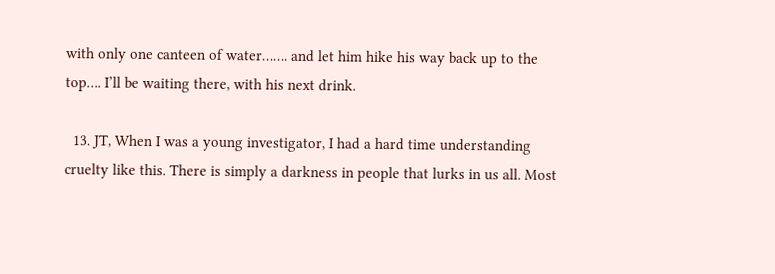with only one canteen of water……. and let him hike his way back up to the top…. I’ll be waiting there, with his next drink.

  13. JT, When I was a young investigator, I had a hard time understanding cruelty like this. There is simply a darkness in people that lurks in us all. Most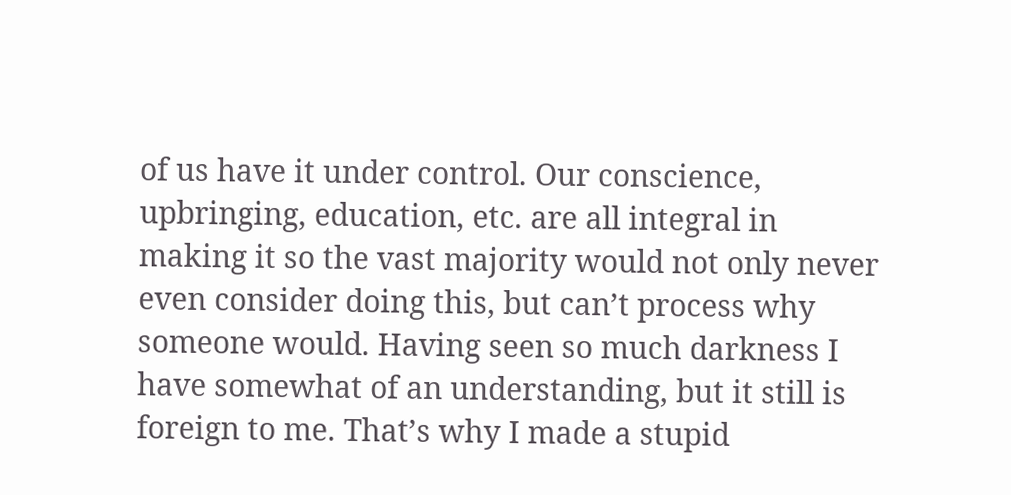of us have it under control. Our conscience, upbringing, education, etc. are all integral in making it so the vast majority would not only never even consider doing this, but can’t process why someone would. Having seen so much darkness I have somewhat of an understanding, but it still is foreign to me. That’s why I made a stupid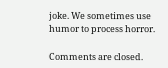joke. We sometimes use humor to process horror.

Comments are closed.